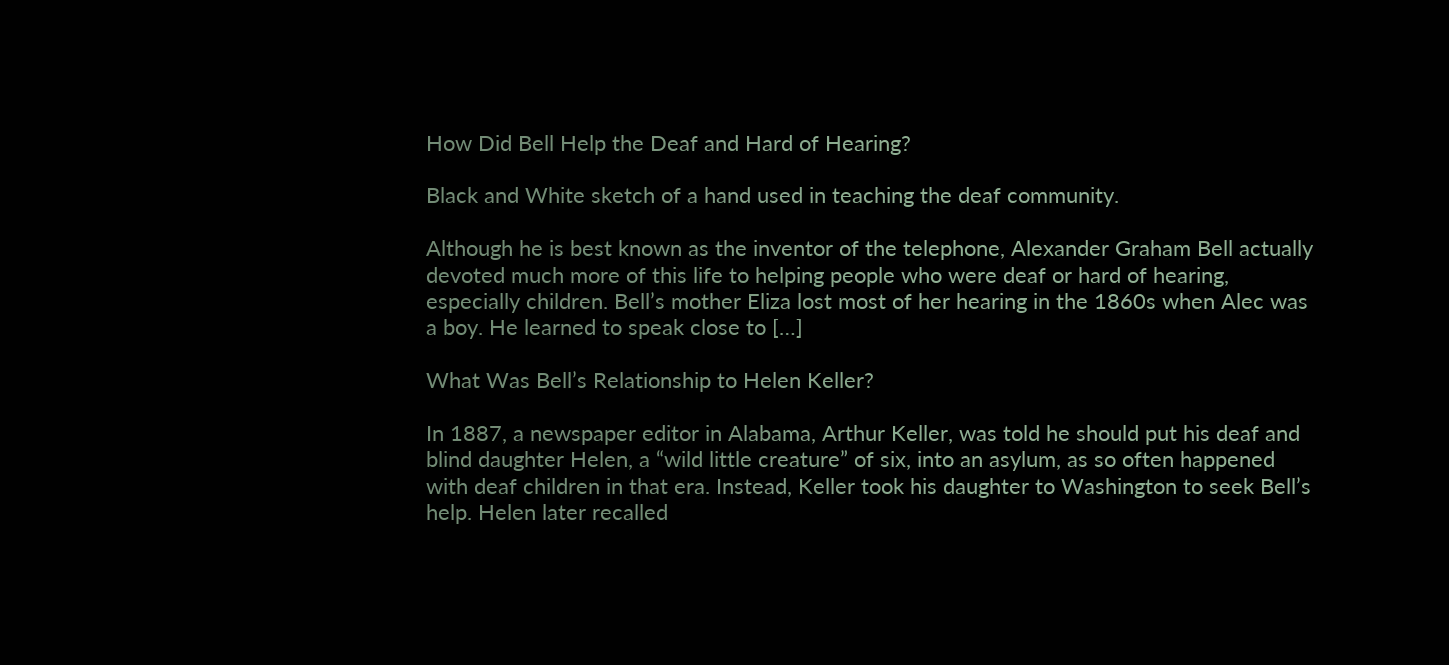How Did Bell Help the Deaf and Hard of Hearing?

Black and White sketch of a hand used in teaching the deaf community.

Although he is best known as the inventor of the telephone, Alexander Graham Bell actually devoted much more of this life to helping people who were deaf or hard of hearing, especially children. Bell’s mother Eliza lost most of her hearing in the 1860s when Alec was a boy. He learned to speak close to […]

What Was Bell’s Relationship to Helen Keller?

In 1887, a newspaper editor in Alabama, Arthur Keller, was told he should put his deaf and blind daughter Helen, a “wild little creature” of six, into an asylum, as so often happened with deaf children in that era. Instead, Keller took his daughter to Washington to seek Bell’s help. Helen later recalled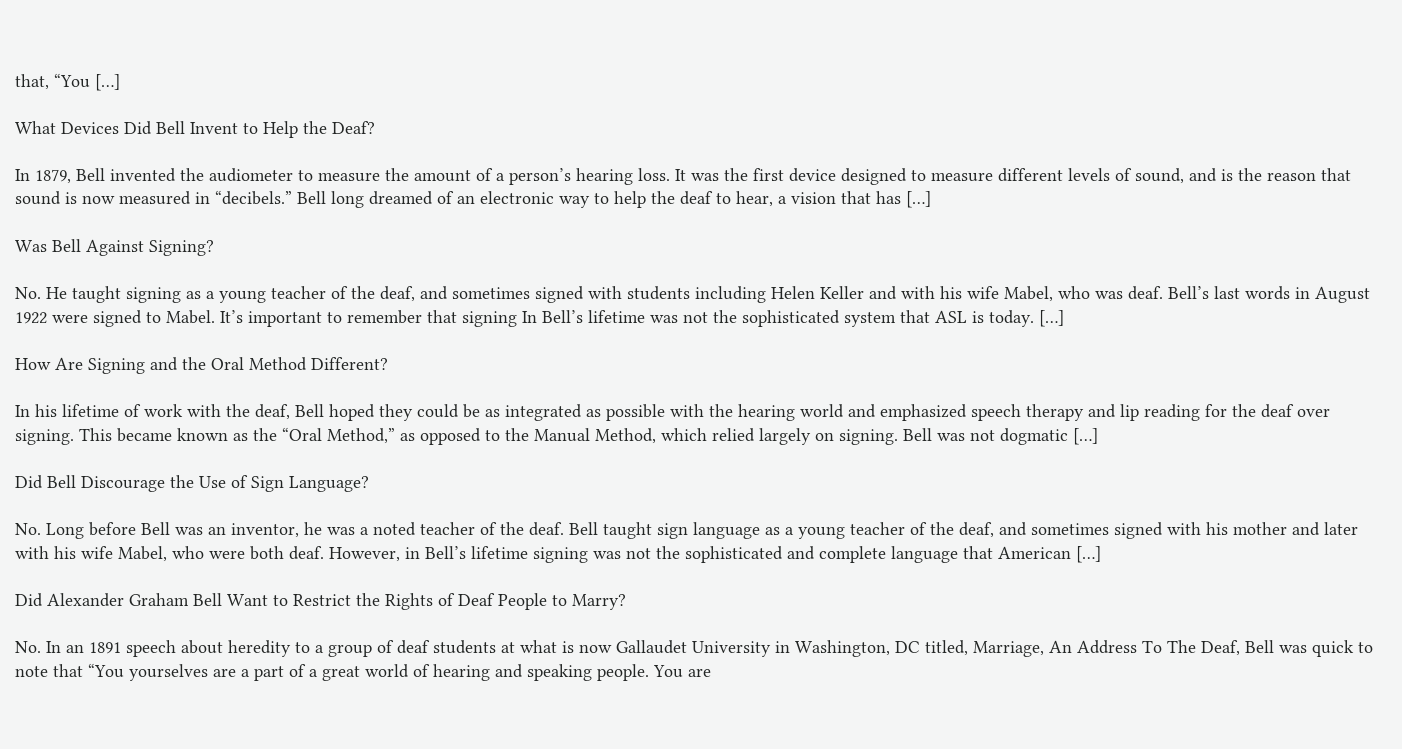that, “You […]

What Devices Did Bell Invent to Help the Deaf?

In 1879, Bell invented the audiometer to measure the amount of a person’s hearing loss. It was the first device designed to measure different levels of sound, and is the reason that sound is now measured in “decibels.” Bell long dreamed of an electronic way to help the deaf to hear, a vision that has […]

Was Bell Against Signing?

No. He taught signing as a young teacher of the deaf, and sometimes signed with students including Helen Keller and with his wife Mabel, who was deaf. Bell’s last words in August 1922 were signed to Mabel. It’s important to remember that signing In Bell’s lifetime was not the sophisticated system that ASL is today. […]

How Are Signing and the Oral Method Different?

In his lifetime of work with the deaf, Bell hoped they could be as integrated as possible with the hearing world and emphasized speech therapy and lip reading for the deaf over signing. This became known as the “Oral Method,” as opposed to the Manual Method, which relied largely on signing. Bell was not dogmatic […]

Did Bell Discourage the Use of Sign Language?

No. Long before Bell was an inventor, he was a noted teacher of the deaf. Bell taught sign language as a young teacher of the deaf, and sometimes signed with his mother and later with his wife Mabel, who were both deaf. However, in Bell’s lifetime signing was not the sophisticated and complete language that American […]

Did Alexander Graham Bell Want to Restrict the Rights of Deaf People to Marry?

No. In an 1891 speech about heredity to a group of deaf students at what is now Gallaudet University in Washington, DC titled, Marriage, An Address To The Deaf, Bell was quick to note that “You yourselves are a part of a great world of hearing and speaking people. You are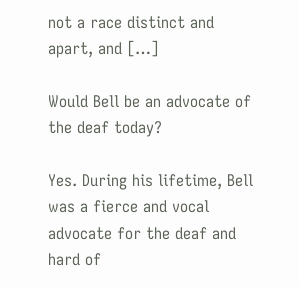not a race distinct and apart, and […]

Would Bell be an advocate of the deaf today?

Yes. During his lifetime, Bell was a fierce and vocal advocate for the deaf and hard of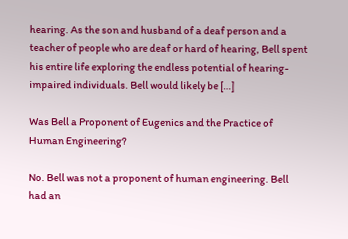hearing. As the son and husband of a deaf person and a teacher of people who are deaf or hard of hearing, Bell spent his entire life exploring the endless potential of hearing-impaired individuals. Bell would likely be […]

Was Bell a Proponent of Eugenics and the Practice of Human Engineering?

No. Bell was not a proponent of human engineering. Bell had an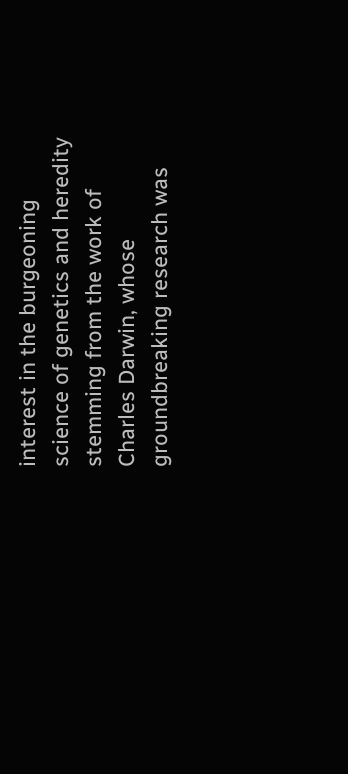interest in the burgeoning science of genetics and heredity stemming from the work of Charles Darwin, whose groundbreaking research was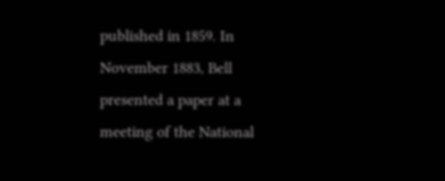published in 1859. In November 1883, Bell presented a paper at a meeting of the National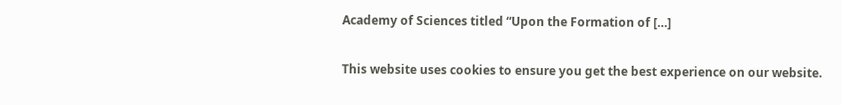Academy of Sciences titled “Upon the Formation of […]

This website uses cookies to ensure you get the best experience on our website.